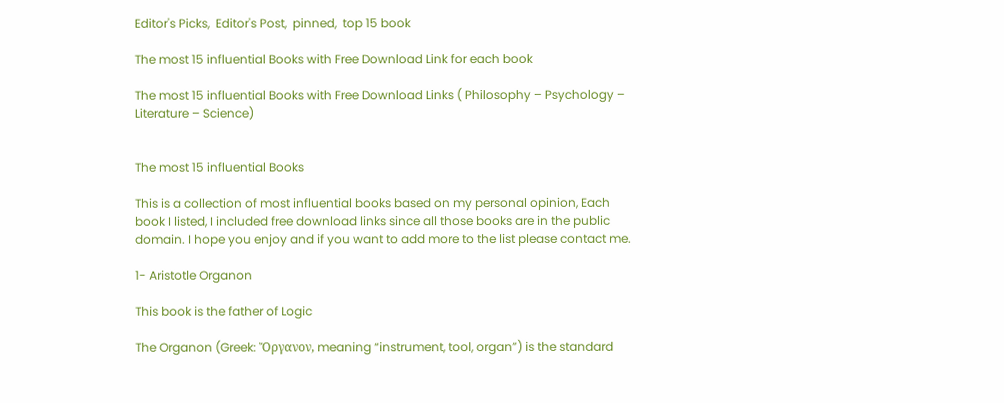Editor's Picks,  Editor's Post,  pinned,  top 15 book

The most 15 influential Books with Free Download Link for each book

The most 15 influential Books with Free Download Links ( Philosophy – Psychology –  Literature – Science)


The most 15 influential Books

This is a collection of most influential books based on my personal opinion, Each book I listed, I included free download links since all those books are in the public domain. I hope you enjoy and if you want to add more to the list please contact me.

1- Aristotle Organon

This book is the father of Logic

The Organon (Greek: Ὄργανον, meaning “instrument, tool, organ”) is the standard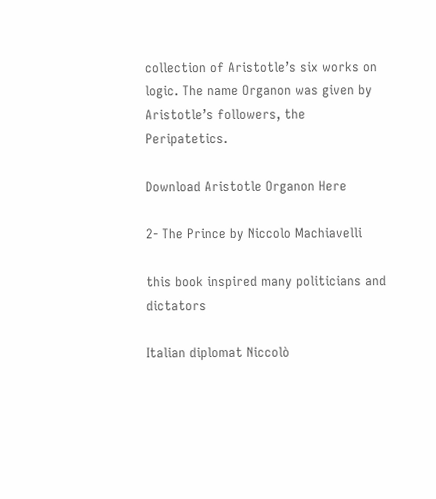collection of Aristotle’s six works on logic. The name Organon was given by Aristotle’s followers, the Peripatetics.

Download Aristotle Organon Here

2- The Prince by Niccolo Machiavelli

this book inspired many politicians and dictators

Italian diplomat Niccolò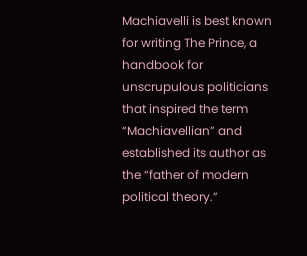Machiavelli is best known for writing The Prince, a handbook for unscrupulous politicians that inspired the term “Machiavellian” and established its author as the “father of modern political theory.”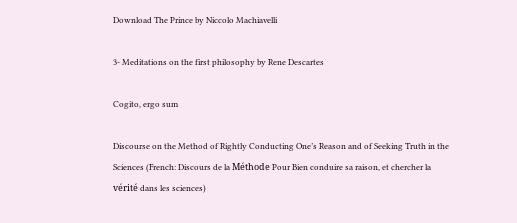Download The Prince by Niccolo Machiavelli

3- Meditations on the first philosophy by Rene Descartes

Cogito, ergo sum

Discourse on the Method of Rightly Conducting One’s Reason and of Seeking Truth in the Sciences (French: Discours de la Méthode Pour Bien conduire sa raison, et chercher la vérité dans les sciences)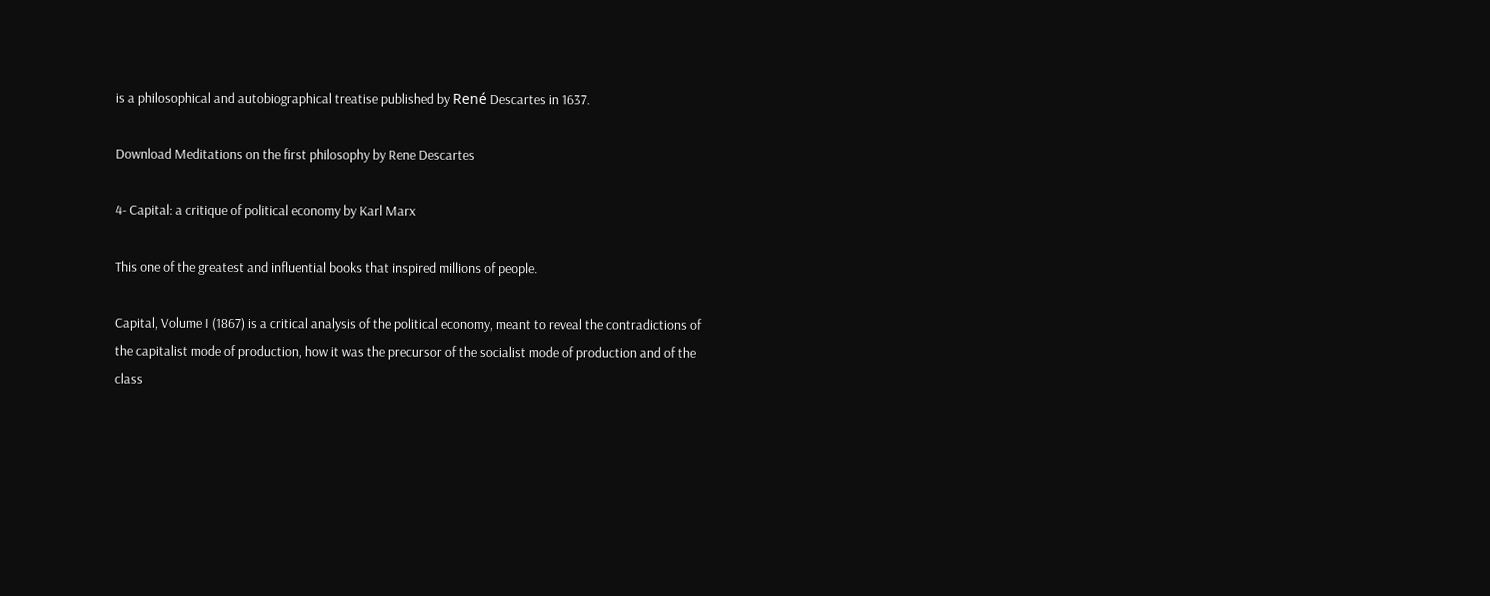is a philosophical and autobiographical treatise published by René Descartes in 1637.

Download Meditations on the first philosophy by Rene Descartes

4- Capital: a critique of political economy by Karl Marx

This one of the greatest and influential books that inspired millions of people.

Capital, Volume I (1867) is a critical analysis of the political economy, meant to reveal the contradictions of the capitalist mode of production, how it was the precursor of the socialist mode of production and of the class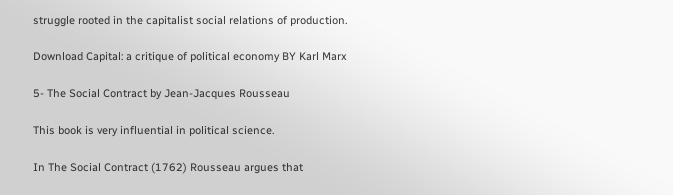struggle rooted in the capitalist social relations of production.

Download Capital: a critique of political economy BY Karl Marx

5- The Social Contract by Jean-Jacques Rousseau

This book is very influential in political science.

In The Social Contract (1762) Rousseau argues that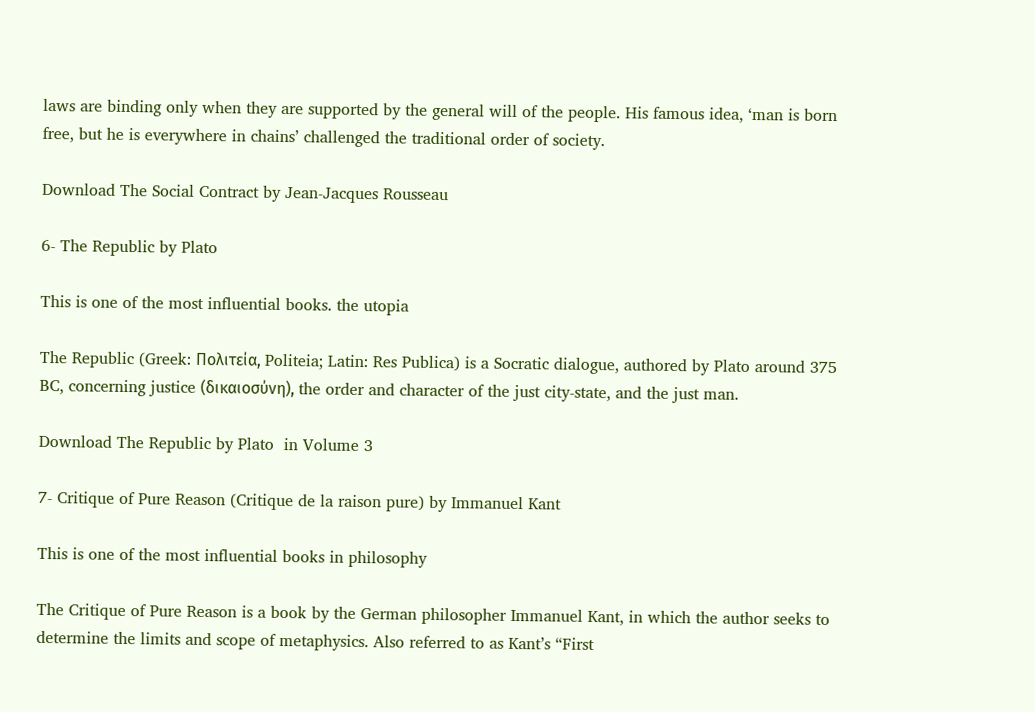laws are binding only when they are supported by the general will of the people. His famous idea, ‘man is born free, but he is everywhere in chains’ challenged the traditional order of society.

Download The Social Contract by Jean-Jacques Rousseau

6- The Republic by Plato

This is one of the most influential books. the utopia

The Republic (Greek: Πολιτεία, Politeia; Latin: Res Publica) is a Socratic dialogue, authored by Plato around 375 BC, concerning justice (δικαιοσύνη), the order and character of the just city-state, and the just man.

Download The Republic by Plato  in Volume 3

7- Critique of Pure Reason (Critique de la raison pure) by Immanuel Kant

This is one of the most influential books in philosophy

The Critique of Pure Reason is a book by the German philosopher Immanuel Kant, in which the author seeks to determine the limits and scope of metaphysics. Also referred to as Kant’s “First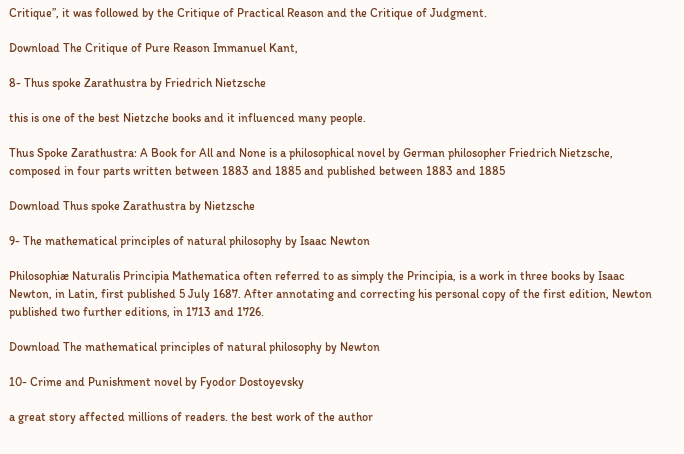Critique”, it was followed by the Critique of Practical Reason and the Critique of Judgment.

Download The Critique of Pure Reason Immanuel Kant,

8- Thus spoke Zarathustra by Friedrich Nietzsche

this is one of the best Nietzche books and it influenced many people.

Thus Spoke Zarathustra: A Book for All and None is a philosophical novel by German philosopher Friedrich Nietzsche, composed in four parts written between 1883 and 1885 and published between 1883 and 1885

Download Thus spoke Zarathustra by Nietzsche

9- The mathematical principles of natural philosophy by Isaac Newton

Philosophiæ Naturalis Principia Mathematica often referred to as simply the Principia, is a work in three books by Isaac Newton, in Latin, first published 5 July 1687. After annotating and correcting his personal copy of the first edition, Newton published two further editions, in 1713 and 1726.

Download The mathematical principles of natural philosophy by Newton

10- Crime and Punishment novel by Fyodor Dostoyevsky

a great story affected millions of readers. the best work of the author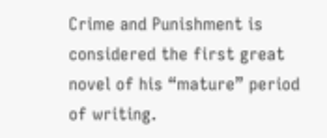Crime and Punishment is considered the first great novel of his “mature” period of writing.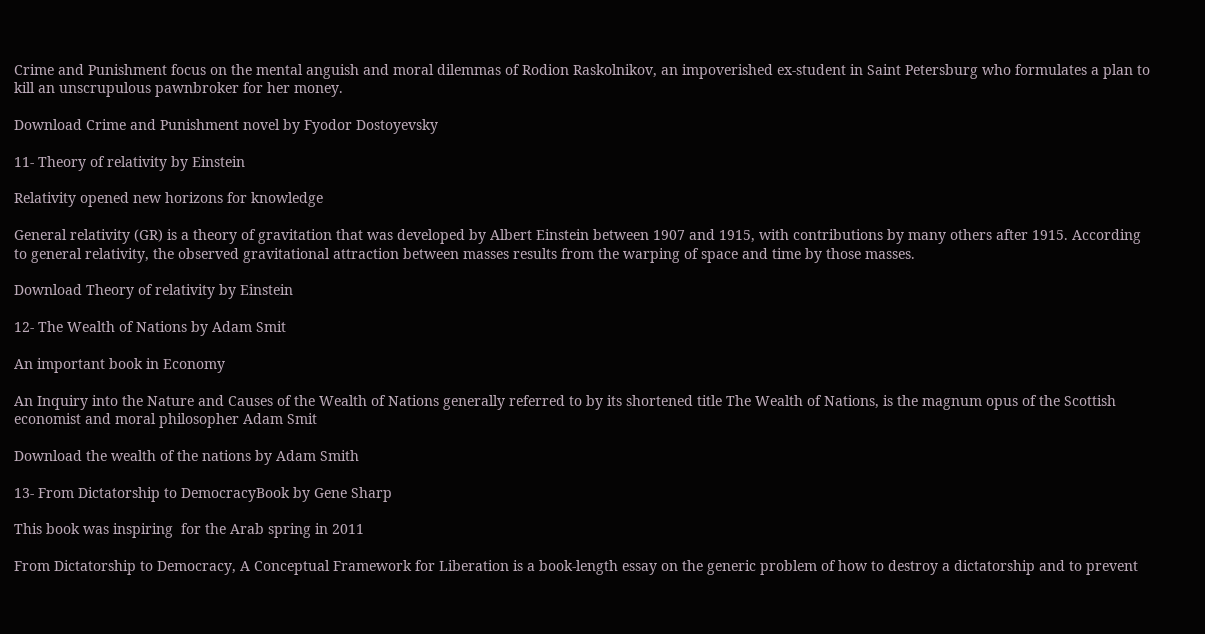Crime and Punishment focus on the mental anguish and moral dilemmas of Rodion Raskolnikov, an impoverished ex-student in Saint Petersburg who formulates a plan to kill an unscrupulous pawnbroker for her money.

Download Crime and Punishment novel by Fyodor Dostoyevsky

11- Theory of relativity by Einstein

Relativity opened new horizons for knowledge

General relativity (GR) is a theory of gravitation that was developed by Albert Einstein between 1907 and 1915, with contributions by many others after 1915. According to general relativity, the observed gravitational attraction between masses results from the warping of space and time by those masses.

Download Theory of relativity by Einstein

12- The Wealth of Nations by Adam Smit

An important book in Economy

An Inquiry into the Nature and Causes of the Wealth of Nations generally referred to by its shortened title The Wealth of Nations, is the magnum opus of the Scottish economist and moral philosopher Adam Smit

Download the wealth of the nations by Adam Smith

13- From Dictatorship to DemocracyBook by Gene Sharp

This book was inspiring  for the Arab spring in 2011

From Dictatorship to Democracy, A Conceptual Framework for Liberation is a book-length essay on the generic problem of how to destroy a dictatorship and to prevent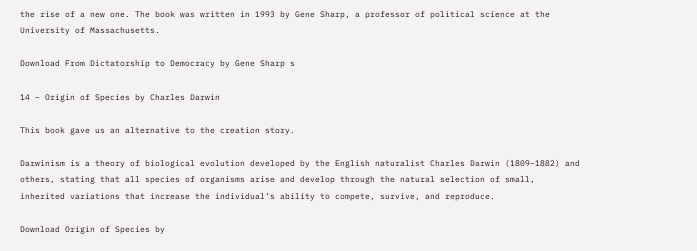the rise of a new one. The book was written in 1993 by Gene Sharp, a professor of political science at the University of Massachusetts.

Download From Dictatorship to Democracy by Gene Sharp s

14 – Origin of Species by Charles Darwin

This book gave us an alternative to the creation story.

Darwinism is a theory of biological evolution developed by the English naturalist Charles Darwin (1809–1882) and others, stating that all species of organisms arise and develop through the natural selection of small, inherited variations that increase the individual’s ability to compete, survive, and reproduce.

Download Origin of Species by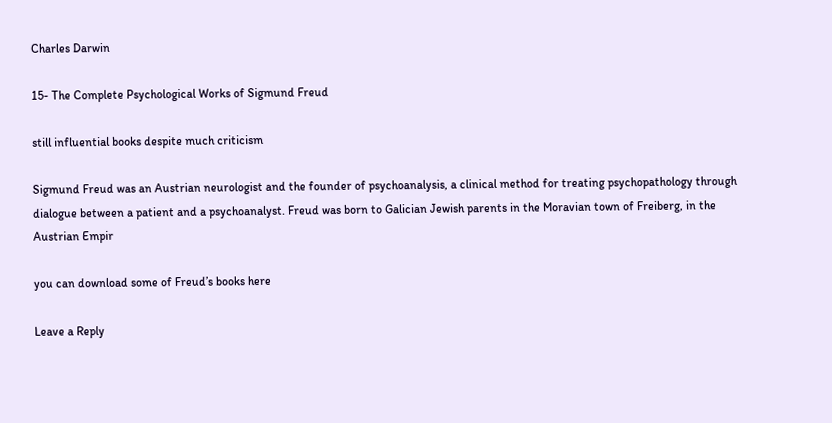Charles Darwin

15- The Complete Psychological Works of Sigmund Freud

still influential books despite much criticism

Sigmund Freud was an Austrian neurologist and the founder of psychoanalysis, a clinical method for treating psychopathology through dialogue between a patient and a psychoanalyst. Freud was born to Galician Jewish parents in the Moravian town of Freiberg, in the Austrian Empir

you can download some of Freud’s books here

Leave a Reply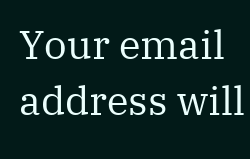Your email address will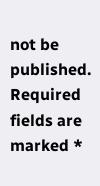not be published. Required fields are marked *